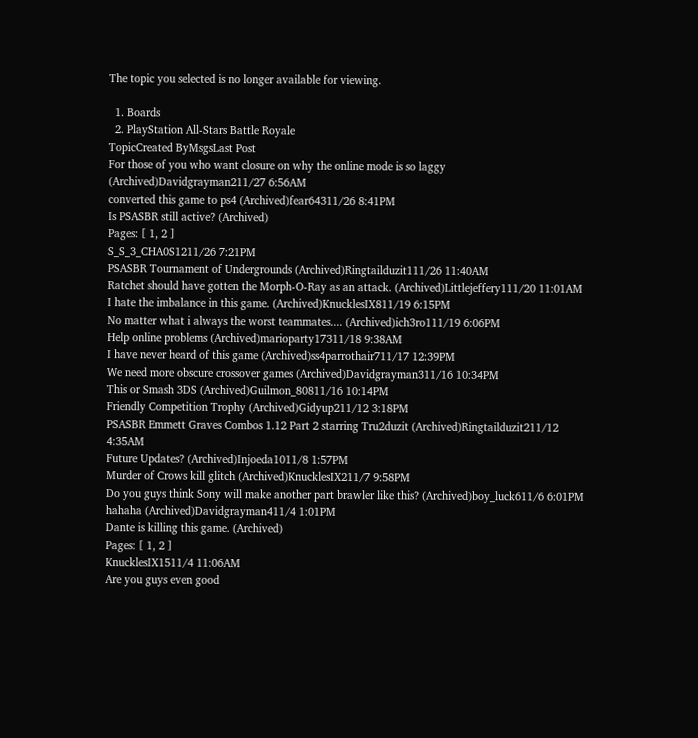The topic you selected is no longer available for viewing.

  1. Boards
  2. PlayStation All-Stars Battle Royale
TopicCreated ByMsgsLast Post
For those of you who want closure on why the online mode is so laggy (Archived)Davidgrayman211/27 6:56AM
converted this game to ps4 (Archived)fear64311/26 8:41PM
Is PSASBR still active? (Archived)
Pages: [ 1, 2 ]
S_S_3_CHA0S1211/26 7:21PM
PSASBR Tournament of Undergrounds (Archived)Ringtailduzit111/26 11:40AM
Ratchet should have gotten the Morph-O-Ray as an attack. (Archived)Littlejeffery111/20 11:01AM
I hate the imbalance in this game. (Archived)KnucklesIX811/19 6:15PM
No matter what i always the worst teammates.... (Archived)ich3ro111/19 6:06PM
Help online problems (Archived)marioparty17311/18 9:38AM
I have never heard of this game (Archived)ss4parrothair711/17 12:39PM
We need more obscure crossover games (Archived)Davidgrayman311/16 10:34PM
This or Smash 3DS (Archived)Guilmon_80811/16 10:14PM
Friendly Competition Trophy (Archived)Gidyup211/12 3:18PM
PSASBR Emmett Graves Combos 1.12 Part 2 starring Tru2duzit (Archived)Ringtailduzit211/12 4:35AM
Future Updates? (Archived)Injoeda1011/8 1:57PM
Murder of Crows kill glitch (Archived)KnucklesIX211/7 9:58PM
Do you guys think Sony will make another part brawler like this? (Archived)boy_luck611/6 6:01PM
hahaha (Archived)Davidgrayman411/4 1:01PM
Dante is killing this game. (Archived)
Pages: [ 1, 2 ]
KnucklesIX1511/4 11:06AM
Are you guys even good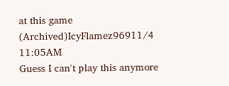at this game (Archived)IcyFlamez96911/4 11:05AM
Guess I can't play this anymore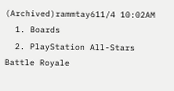(Archived)rammtay611/4 10:02AM
  1. Boards
  2. PlayStation All-Stars Battle Royale